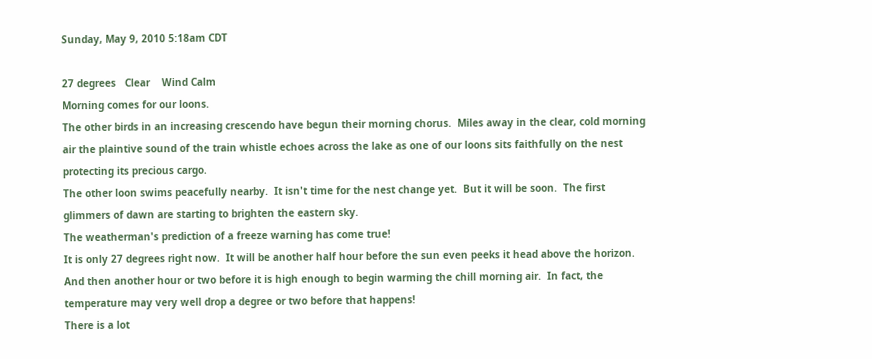Sunday, May 9, 2010 5:18am CDT

27 degrees   Clear    Wind Calm
Morning comes for our loons.
The other birds in an increasing crescendo have begun their morning chorus.  Miles away in the clear, cold morning air the plaintive sound of the train whistle echoes across the lake as one of our loons sits faithfully on the nest protecting its precious cargo.
The other loon swims peacefully nearby.  It isn't time for the nest change yet.  But it will be soon.  The first glimmers of dawn are starting to brighten the eastern sky.
The weatherman's prediction of a freeze warning has come true!
It is only 27 degrees right now.  It will be another half hour before the sun even peeks it head above the horizon.  And then another hour or two before it is high enough to begin warming the chill morning air.  In fact, the temperature may very well drop a degree or two before that happens!
There is a lot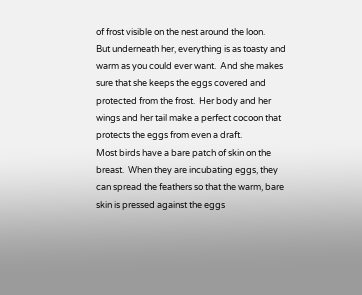of frost visible on the nest around the loon.
But underneath her, everything is as toasty and warm as you could ever want.  And she makes sure that she keeps the eggs covered and protected from the frost.  Her body and her wings and her tail make a perfect cocoon that protects the eggs from even a draft.
Most birds have a bare patch of skin on the breast.  When they are incubating eggs, they can spread the feathers so that the warm, bare skin is pressed against the eggs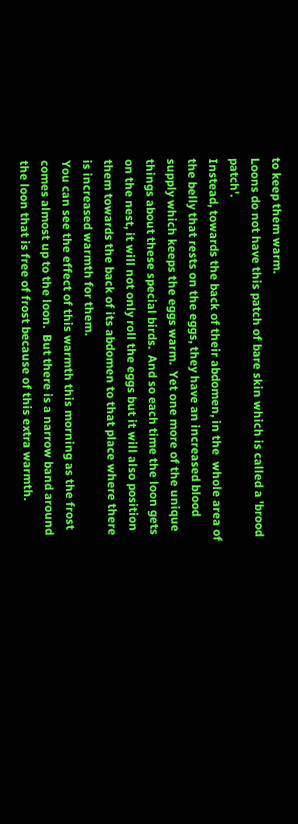to keep them warm.
Loons do not have this patch of bare skin which is called a 'brood patch'.
Instead, towards the back of their abdomen, in the  whole area of the belly that rests on the eggs, they have an increased blood supply which keeps the eggs warm.  Yet one more of the unique things about these special birds.  And so each time the loon gets on the nest, it will not only roll the eggs but it will also position them towards the back of its abdomen to that place where there is increased warmth for them.
You can see the effect of this warmth this morning as the frost comes almost up to the loon.  But there is a narrow band around the loon that is free of frost because of this extra warmth.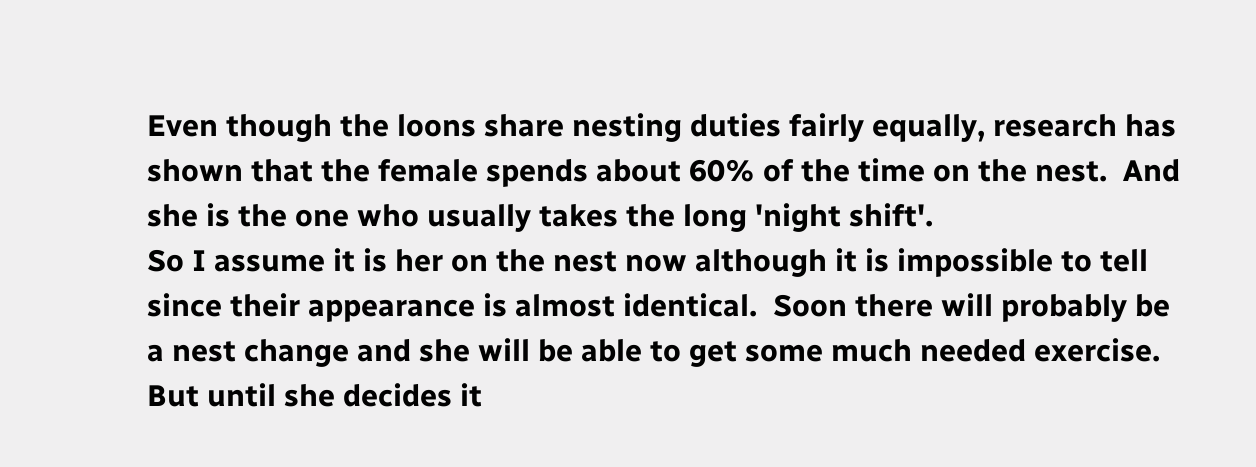Even though the loons share nesting duties fairly equally, research has shown that the female spends about 60% of the time on the nest.  And she is the one who usually takes the long 'night shift'.
So I assume it is her on the nest now although it is impossible to tell since their appearance is almost identical.  Soon there will probably be a nest change and she will be able to get some much needed exercise.
But until she decides it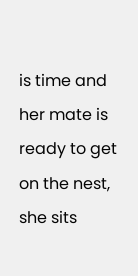is time and her mate is ready to get on the nest, she sits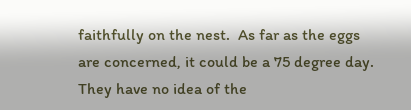faithfully on the nest.  As far as the eggs are concerned, it could be a 75 degree day.  They have no idea of the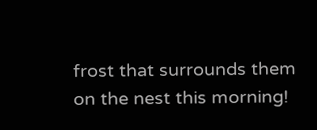frost that surrounds them on the nest this morning!